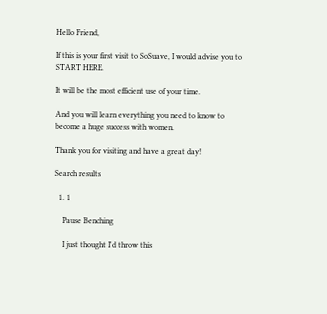Hello Friend,

If this is your first visit to SoSuave, I would advise you to START HERE.

It will be the most efficient use of your time.

And you will learn everything you need to know to become a huge success with women.

Thank you for visiting and have a great day!

Search results

  1. 1

    Pause Benching

    I just thought I'd throw this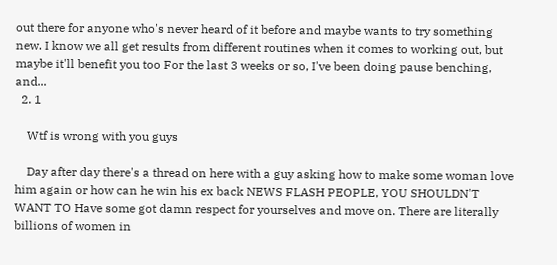out there for anyone who's never heard of it before and maybe wants to try something new. I know we all get results from different routines when it comes to working out, but maybe it'll benefit you too For the last 3 weeks or so, I've been doing pause benching, and...
  2. 1

    Wtf is wrong with you guys

    Day after day there's a thread on here with a guy asking how to make some woman love him again or how can he win his ex back NEWS FLASH PEOPLE, YOU SHOULDN'T WANT TO Have some got damn respect for yourselves and move on. There are literally billions of women in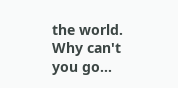the world. Why can't you go...